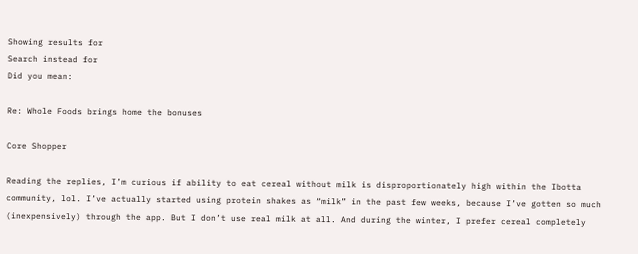Showing results for
Search instead for
Did you mean:

Re: Whole Foods brings home the bonuses

Core Shopper

Reading the replies, I’m curious if ability to eat cereal without milk is disproportionately high within the Ibotta community, lol. I’ve actually started using protein shakes as “milk” in the past few weeks, because I’ve gotten so much (inexpensively) through the app. But I don’t use real milk at all. And during the winter, I prefer cereal completely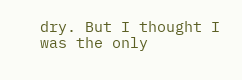dry. But I thought I was the only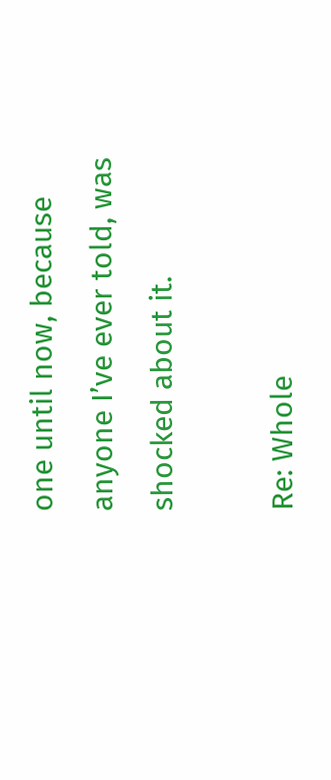one until now, because anyone I’ve ever told, was shocked about it.

Re: Whole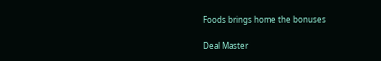Foods brings home the bonuses

Deal Master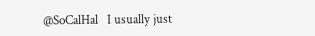@SoCalHal   I usually just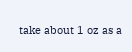take about 1 oz as a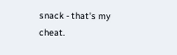snack - that's my cheat.